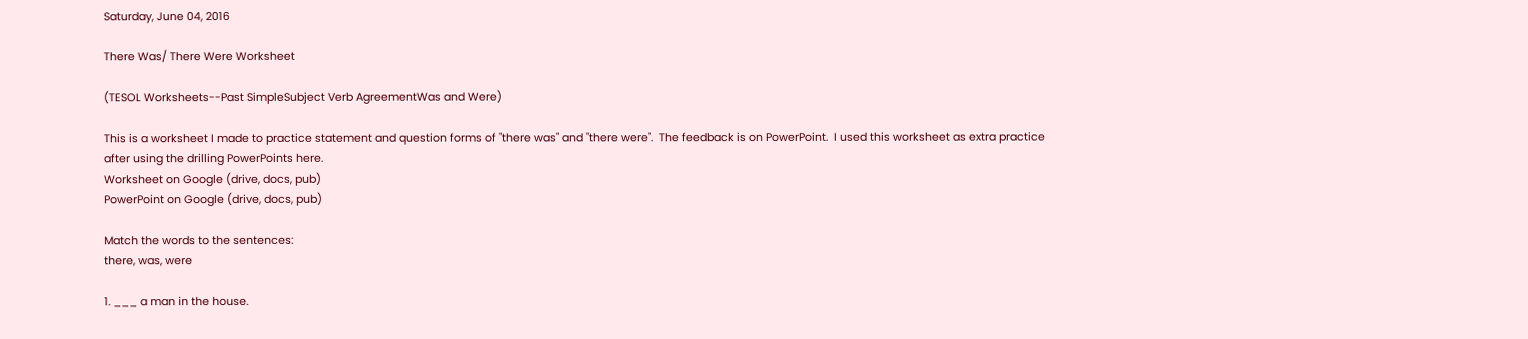Saturday, June 04, 2016

There Was/ There Were Worksheet

(TESOL Worksheets--Past SimpleSubject Verb AgreementWas and Were)

This is a worksheet I made to practice statement and question forms of "there was" and "there were".  The feedback is on PowerPoint.  I used this worksheet as extra practice after using the drilling PowerPoints here.
Worksheet on Google (drive, docs, pub)
PowerPoint on Google (drive, docs, pub)

Match the words to the sentences:
there, was, were

1. ___ a man in the house.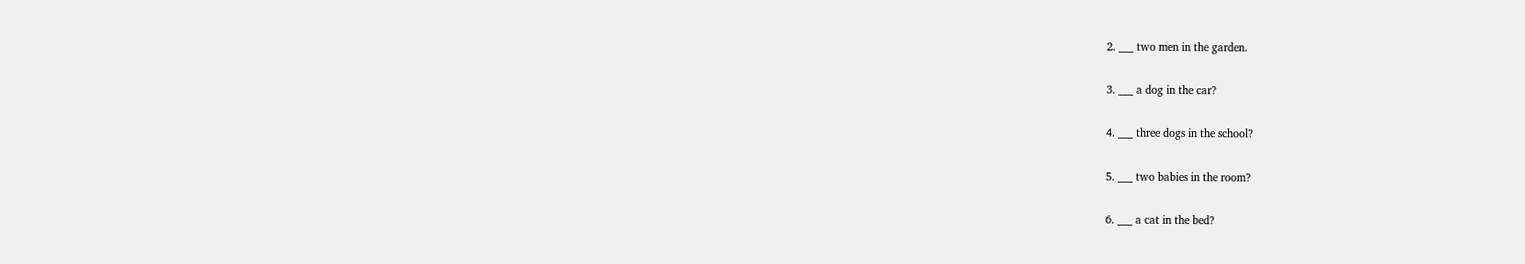2. ___ two men in the garden.

3. ___ a dog in the car?

4. ___ three dogs in the school?

5. ___ two babies in the room?

6. ___ a cat in the bed?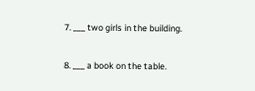7. ___ two girls in the building.

8. ___ a book on the table.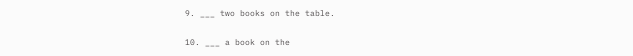9. ___ two books on the table.

10. ___ a book on the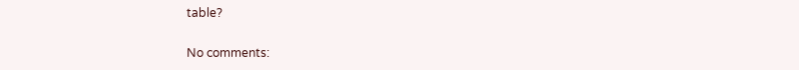table?

No comments: